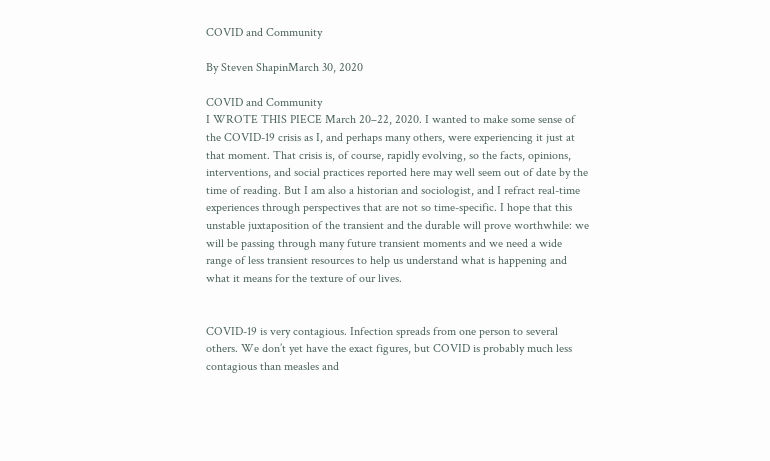COVID and Community

By Steven ShapinMarch 30, 2020

COVID and Community
I WROTE THIS PIECE March 20–22, 2020. I wanted to make some sense of the COVID-19 crisis as I, and perhaps many others, were experiencing it just at that moment. That crisis is, of course, rapidly evolving, so the facts, opinions, interventions, and social practices reported here may well seem out of date by the time of reading. But I am also a historian and sociologist, and I refract real-time experiences through perspectives that are not so time-specific. I hope that this unstable juxtaposition of the transient and the durable will prove worthwhile: we will be passing through many future transient moments and we need a wide range of less transient resources to help us understand what is happening and what it means for the texture of our lives.


COVID-19 is very contagious. Infection spreads from one person to several others. We don’t yet have the exact figures, but COVID is probably much less contagious than measles and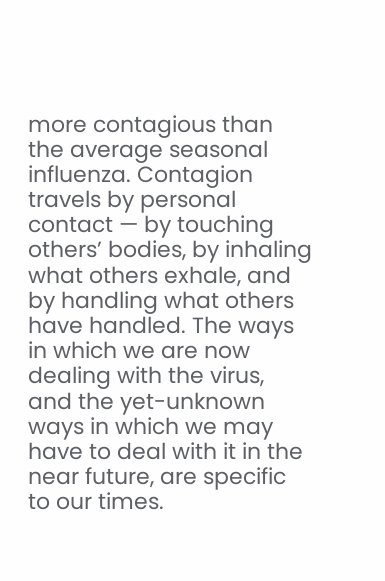more contagious than the average seasonal influenza. Contagion travels by personal contact — by touching others’ bodies, by inhaling what others exhale, and by handling what others have handled. The ways in which we are now dealing with the virus, and the yet-unknown ways in which we may have to deal with it in the near future, are specific to our times.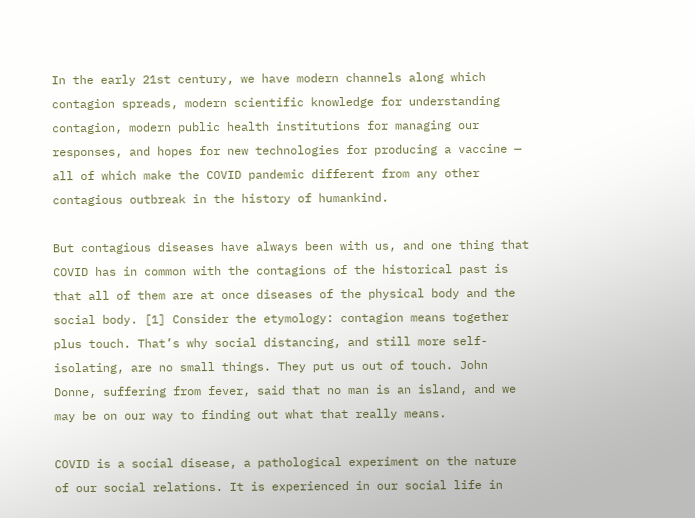In the early 21st century, we have modern channels along which contagion spreads, modern scientific knowledge for understanding contagion, modern public health institutions for managing our responses, and hopes for new technologies for producing a vaccine — all of which make the COVID pandemic different from any other contagious outbreak in the history of humankind.

But contagious diseases have always been with us, and one thing that COVID has in common with the contagions of the historical past is that all of them are at once diseases of the physical body and the social body. [1] Consider the etymology: contagion means together plus touch. That’s why social distancing, and still more self-isolating, are no small things. They put us out of touch. John Donne, suffering from fever, said that no man is an island, and we may be on our way to finding out what that really means.

COVID is a social disease, a pathological experiment on the nature of our social relations. It is experienced in our social life in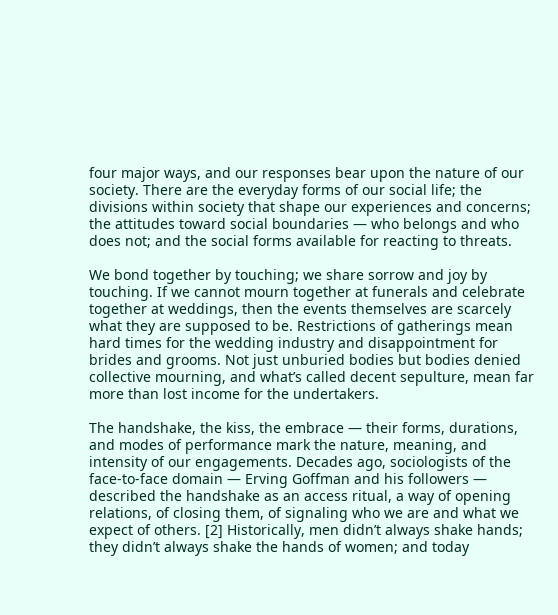four major ways, and our responses bear upon the nature of our society. There are the everyday forms of our social life; the divisions within society that shape our experiences and concerns; the attitudes toward social boundaries — who belongs and who does not; and the social forms available for reacting to threats.

We bond together by touching; we share sorrow and joy by touching. If we cannot mourn together at funerals and celebrate together at weddings, then the events themselves are scarcely what they are supposed to be. Restrictions of gatherings mean hard times for the wedding industry and disappointment for brides and grooms. Not just unburied bodies but bodies denied collective mourning, and what’s called decent sepulture, mean far more than lost income for the undertakers.

The handshake, the kiss, the embrace — their forms, durations, and modes of performance mark the nature, meaning, and intensity of our engagements. Decades ago, sociologists of the face-to-face domain — Erving Goffman and his followers —  described the handshake as an access ritual, a way of opening relations, of closing them, of signaling who we are and what we expect of others. [2] Historically, men didn’t always shake hands; they didn’t always shake the hands of women; and today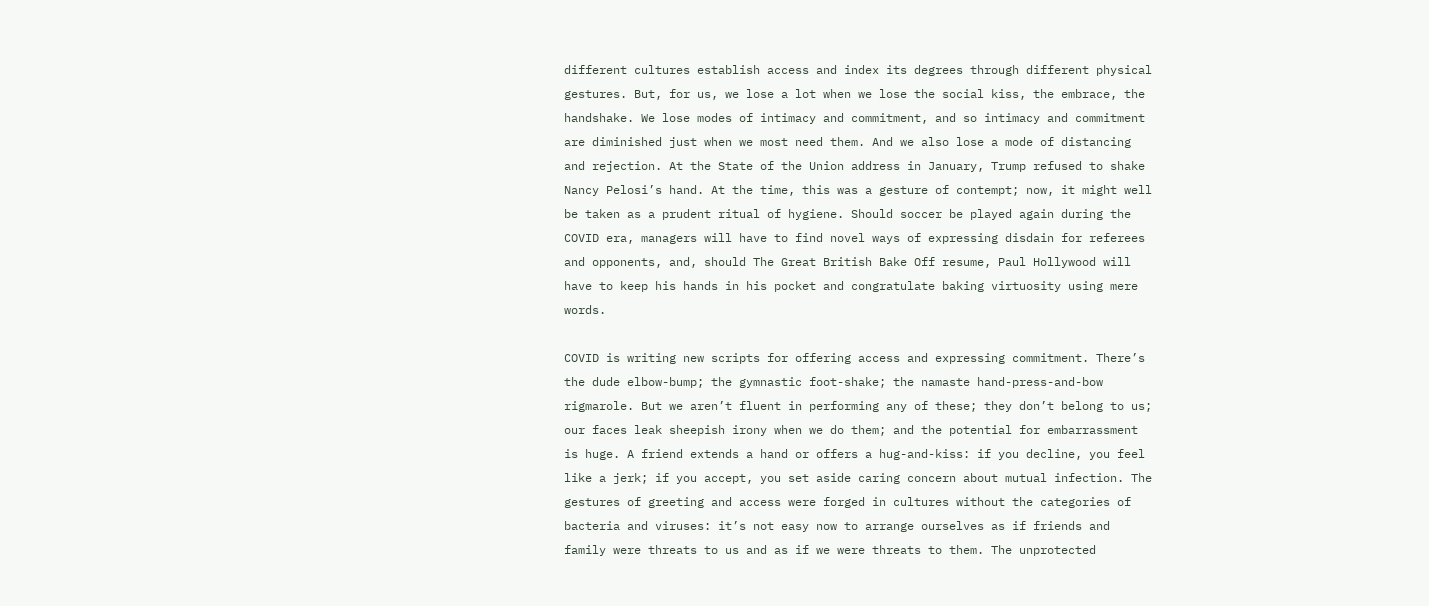different cultures establish access and index its degrees through different physical gestures. But, for us, we lose a lot when we lose the social kiss, the embrace, the handshake. We lose modes of intimacy and commitment, and so intimacy and commitment are diminished just when we most need them. And we also lose a mode of distancing and rejection. At the State of the Union address in January, Trump refused to shake Nancy Pelosi’s hand. At the time, this was a gesture of contempt; now, it might well be taken as a prudent ritual of hygiene. Should soccer be played again during the COVID era, managers will have to find novel ways of expressing disdain for referees and opponents, and, should The Great British Bake Off resume, Paul Hollywood will have to keep his hands in his pocket and congratulate baking virtuosity using mere words.

COVID is writing new scripts for offering access and expressing commitment. There’s the dude elbow-bump; the gymnastic foot-shake; the namaste hand-press-and-bow rigmarole. But we aren’t fluent in performing any of these; they don’t belong to us; our faces leak sheepish irony when we do them; and the potential for embarrassment is huge. A friend extends a hand or offers a hug-and-kiss: if you decline, you feel like a jerk; if you accept, you set aside caring concern about mutual infection. The gestures of greeting and access were forged in cultures without the categories of bacteria and viruses: it’s not easy now to arrange ourselves as if friends and family were threats to us and as if we were threats to them. The unprotected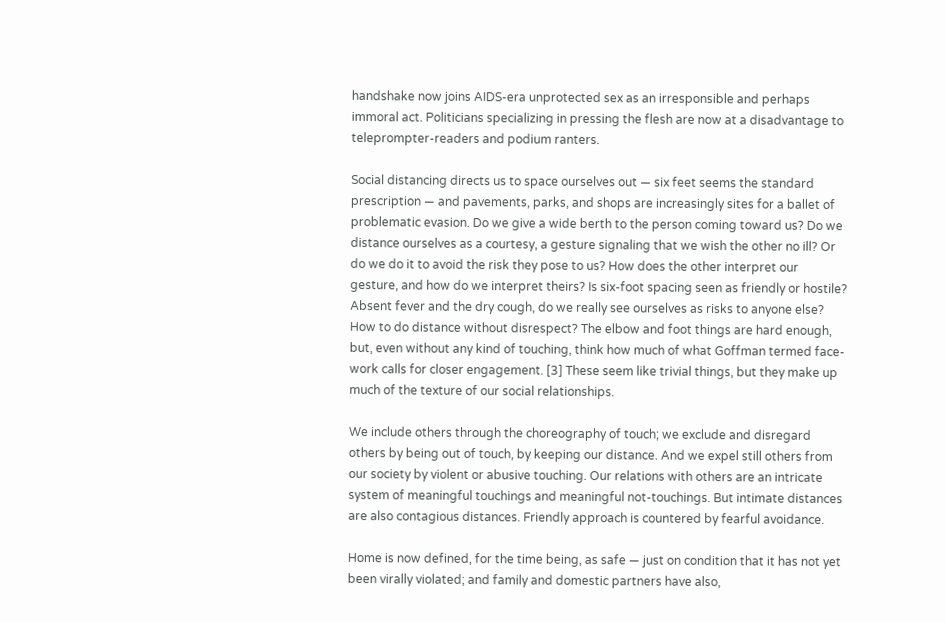handshake now joins AIDS-era unprotected sex as an irresponsible and perhaps immoral act. Politicians specializing in pressing the flesh are now at a disadvantage to teleprompter-readers and podium ranters.

Social distancing directs us to space ourselves out — six feet seems the standard prescription — and pavements, parks, and shops are increasingly sites for a ballet of problematic evasion. Do we give a wide berth to the person coming toward us? Do we distance ourselves as a courtesy, a gesture signaling that we wish the other no ill? Or do we do it to avoid the risk they pose to us? How does the other interpret our gesture, and how do we interpret theirs? Is six-foot spacing seen as friendly or hostile? Absent fever and the dry cough, do we really see ourselves as risks to anyone else? How to do distance without disrespect? The elbow and foot things are hard enough, but, even without any kind of touching, think how much of what Goffman termed face-work calls for closer engagement. [3] These seem like trivial things, but they make up much of the texture of our social relationships.

We include others through the choreography of touch; we exclude and disregard others by being out of touch, by keeping our distance. And we expel still others from our society by violent or abusive touching. Our relations with others are an intricate system of meaningful touchings and meaningful not-touchings. But intimate distances are also contagious distances. Friendly approach is countered by fearful avoidance.

Home is now defined, for the time being, as safe — just on condition that it has not yet been virally violated; and family and domestic partners have also,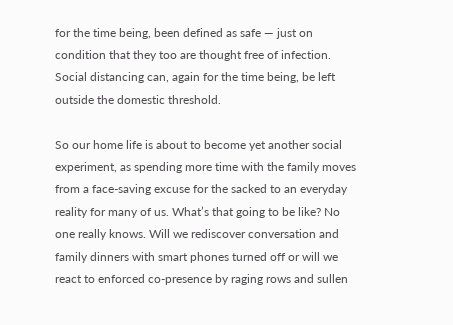for the time being, been defined as safe — just on condition that they too are thought free of infection. Social distancing can, again for the time being, be left outside the domestic threshold.

So our home life is about to become yet another social experiment, as spending more time with the family moves from a face-saving excuse for the sacked to an everyday reality for many of us. What’s that going to be like? No one really knows. Will we rediscover conversation and family dinners with smart phones turned off or will we react to enforced co-presence by raging rows and sullen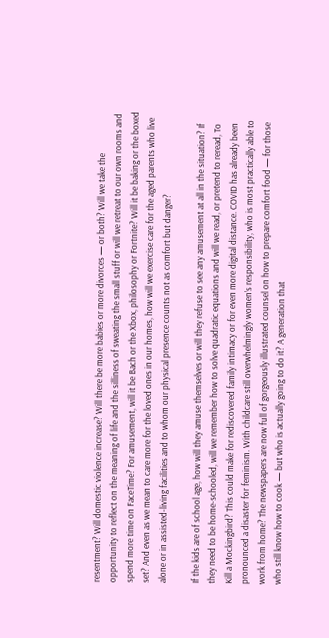resentment? Will domestic violence increase? Will there be more babies or more divorces — or both? Will we take the opportunity to reflect on the meaning of life and the silliness of sweating the small stuff or will we retreat to our own rooms and spend more time on FaceTime? For amusement, will it be Bach or the Xbox, philosophy or Fortnite? Will it be baking or the boxed set? And even as we mean to care more for the loved ones in our homes, how will we exercise care for the aged parents who live alone or in assisted-living facilities and to whom our physical presence counts not as comfort but danger?

If the kids are of school age, how will they amuse themselves or will they refuse to see any amusement at all in the situation? If they need to be home-schooled, will we remember how to solve quadratic equations and will we read, or pretend to reread, To Kill a Mockingbird? This could make for rediscovered family intimacy or for even more digital distance. COVID has already been pronounced a disaster for feminism. With childcare still overwhelmingly women’s responsibility, who is most practically able to work from home? The newspapers are now full of gorgeously illustrated counsel on how to prepare comfort food — for those who still know how to cook — but who is actually going to do it? A generation that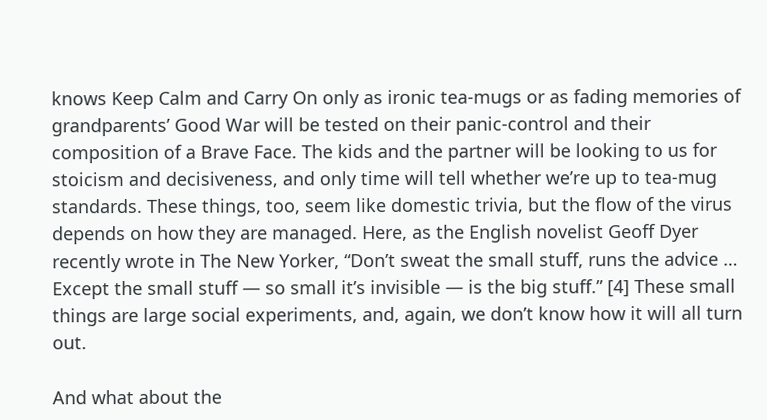knows Keep Calm and Carry On only as ironic tea-mugs or as fading memories of grandparents’ Good War will be tested on their panic-control and their composition of a Brave Face. The kids and the partner will be looking to us for stoicism and decisiveness, and only time will tell whether we’re up to tea-mug standards. These things, too, seem like domestic trivia, but the flow of the virus depends on how they are managed. Here, as the English novelist Geoff Dyer recently wrote in The New Yorker, “Don’t sweat the small stuff, runs the advice … Except the small stuff — so small it’s invisible — is the big stuff.” [4] These small things are large social experiments, and, again, we don’t know how it will all turn out.

And what about the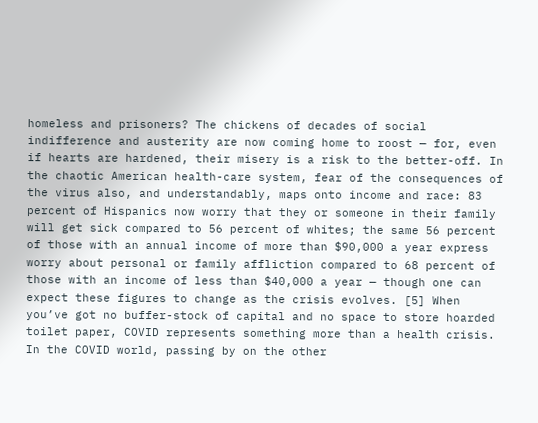homeless and prisoners? The chickens of decades of social indifference and austerity are now coming home to roost — for, even if hearts are hardened, their misery is a risk to the better-off. In the chaotic American health-care system, fear of the consequences of the virus also, and understandably, maps onto income and race: 83 percent of Hispanics now worry that they or someone in their family will get sick compared to 56 percent of whites; the same 56 percent of those with an annual income of more than $90,000 a year express worry about personal or family affliction compared to 68 percent of those with an income of less than $40,000 a year — though one can expect these figures to change as the crisis evolves. [5] When you’ve got no buffer-stock of capital and no space to store hoarded toilet paper, COVID represents something more than a health crisis. In the COVID world, passing by on the other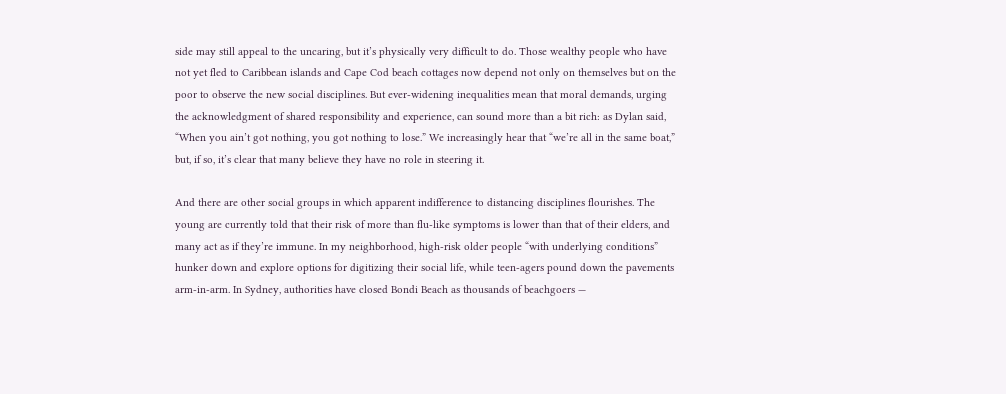side may still appeal to the uncaring, but it’s physically very difficult to do. Those wealthy people who have not yet fled to Caribbean islands and Cape Cod beach cottages now depend not only on themselves but on the poor to observe the new social disciplines. But ever-widening inequalities mean that moral demands, urging the acknowledgment of shared responsibility and experience, can sound more than a bit rich: as Dylan said, “When you ain’t got nothing, you got nothing to lose.” We increasingly hear that “we’re all in the same boat,” but, if so, it’s clear that many believe they have no role in steering it.

And there are other social groups in which apparent indifference to distancing disciplines flourishes. The young are currently told that their risk of more than flu-like symptoms is lower than that of their elders, and many act as if they’re immune. In my neighborhood, high-risk older people “with underlying conditions” hunker down and explore options for digitizing their social life, while teen-agers pound down the pavements arm-in-arm. In Sydney, authorities have closed Bondi Beach as thousands of beachgoers —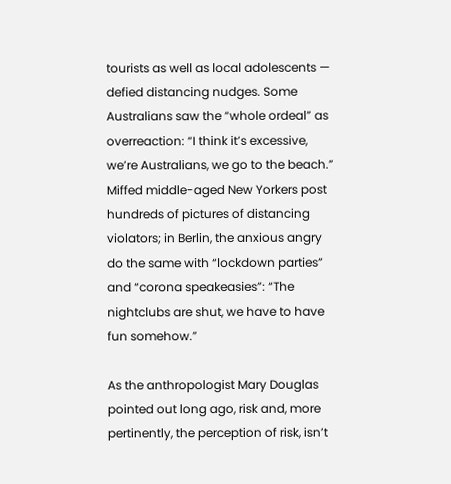tourists as well as local adolescents — defied distancing nudges. Some Australians saw the “whole ordeal” as overreaction: “I think it’s excessive, we’re Australians, we go to the beach.” Miffed middle-aged New Yorkers post hundreds of pictures of distancing violators; in Berlin, the anxious angry do the same with “lockdown parties” and “corona speakeasies”: “The nightclubs are shut, we have to have fun somehow.”

As the anthropologist Mary Douglas pointed out long ago, risk and, more pertinently, the perception of risk, isn’t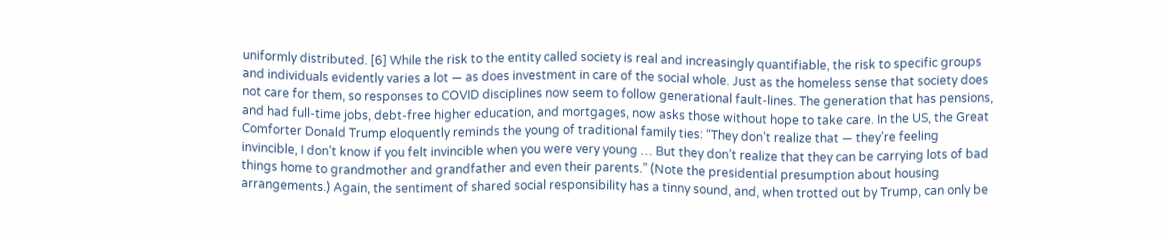uniformly distributed. [6] While the risk to the entity called society is real and increasingly quantifiable, the risk to specific groups and individuals evidently varies a lot — as does investment in care of the social whole. Just as the homeless sense that society does not care for them, so responses to COVID disciplines now seem to follow generational fault-lines. The generation that has pensions, and had full-time jobs, debt-free higher education, and mortgages, now asks those without hope to take care. In the US, the Great Comforter Donald Trump eloquently reminds the young of traditional family ties: “They don’t realize that — they’re feeling invincible, I don’t know if you felt invincible when you were very young … But they don’t realize that they can be carrying lots of bad things home to grandmother and grandfather and even their parents.” (Note the presidential presumption about housing arrangements.) Again, the sentiment of shared social responsibility has a tinny sound, and, when trotted out by Trump, can only be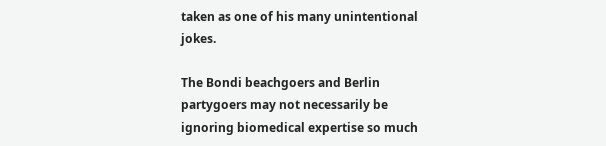taken as one of his many unintentional jokes.

The Bondi beachgoers and Berlin partygoers may not necessarily be ignoring biomedical expertise so much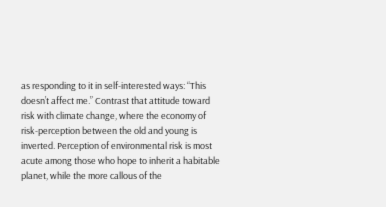as responding to it in self-interested ways: “This doesn’t affect me.” Contrast that attitude toward risk with climate change, where the economy of risk-perception between the old and young is inverted. Perception of environmental risk is most acute among those who hope to inherit a habitable planet, while the more callous of the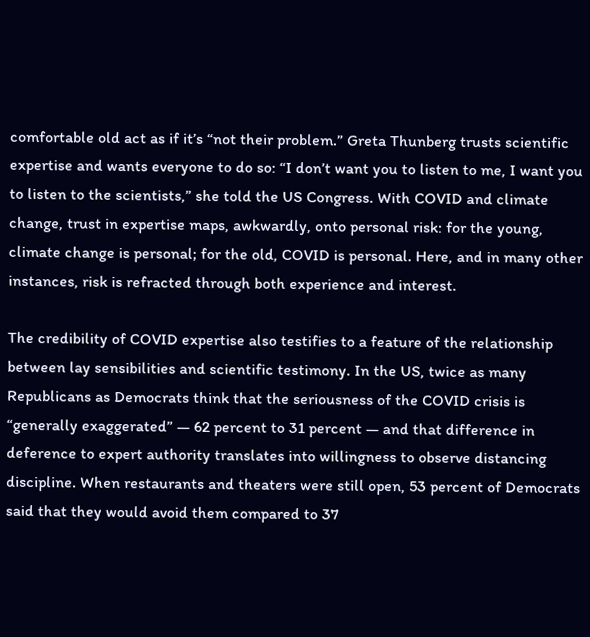comfortable old act as if it’s “not their problem.” Greta Thunberg trusts scientific expertise and wants everyone to do so: “I don’t want you to listen to me, I want you to listen to the scientists,” she told the US Congress. With COVID and climate change, trust in expertise maps, awkwardly, onto personal risk: for the young, climate change is personal; for the old, COVID is personal. Here, and in many other instances, risk is refracted through both experience and interest.

The credibility of COVID expertise also testifies to a feature of the relationship between lay sensibilities and scientific testimony. In the US, twice as many Republicans as Democrats think that the seriousness of the COVID crisis is “generally exaggerated” — 62 percent to 31 percent — and that difference in deference to expert authority translates into willingness to observe distancing discipline. When restaurants and theaters were still open, 53 percent of Democrats said that they would avoid them compared to 37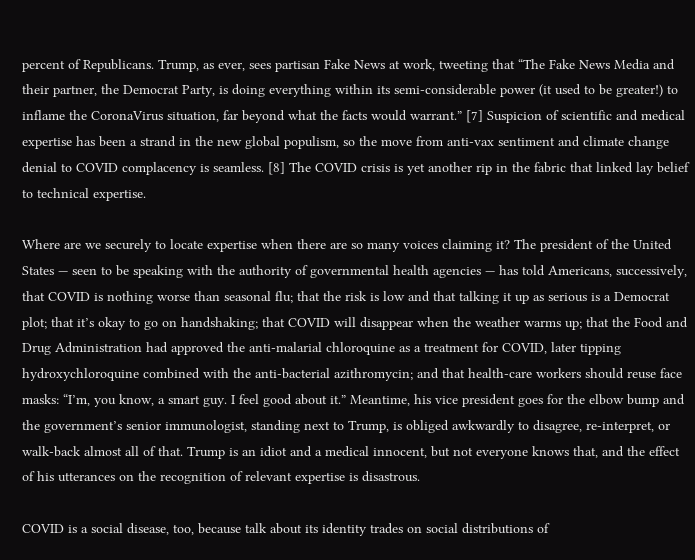percent of Republicans. Trump, as ever, sees partisan Fake News at work, tweeting that “The Fake News Media and their partner, the Democrat Party, is doing everything within its semi-considerable power (it used to be greater!) to inflame the CoronaVirus situation, far beyond what the facts would warrant.” [7] Suspicion of scientific and medical expertise has been a strand in the new global populism, so the move from anti-vax sentiment and climate change denial to COVID complacency is seamless. [8] The COVID crisis is yet another rip in the fabric that linked lay belief to technical expertise.

Where are we securely to locate expertise when there are so many voices claiming it? The president of the United States — seen to be speaking with the authority of governmental health agencies — has told Americans, successively, that COVID is nothing worse than seasonal flu; that the risk is low and that talking it up as serious is a Democrat plot; that it’s okay to go on handshaking; that COVID will disappear when the weather warms up; that the Food and Drug Administration had approved the anti-malarial chloroquine as a treatment for COVID, later tipping hydroxychloroquine combined with the anti-bacterial azithromycin; and that health-care workers should reuse face masks: “I’m, you know, a smart guy. I feel good about it.” Meantime, his vice president goes for the elbow bump and the government’s senior immunologist, standing next to Trump, is obliged awkwardly to disagree, re-interpret, or walk-back almost all of that. Trump is an idiot and a medical innocent, but not everyone knows that, and the effect of his utterances on the recognition of relevant expertise is disastrous.

COVID is a social disease, too, because talk about its identity trades on social distributions of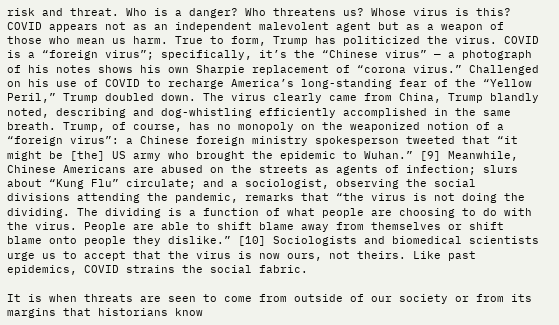risk and threat. Who is a danger? Who threatens us? Whose virus is this? COVID appears not as an independent malevolent agent but as a weapon of those who mean us harm. True to form, Trump has politicized the virus. COVID is a “foreign virus”; specifically, it’s the “Chinese virus” — a photograph of his notes shows his own Sharpie replacement of “corona virus.” Challenged on his use of COVID to recharge America’s long-standing fear of the “Yellow Peril,” Trump doubled down. The virus clearly came from China, Trump blandly noted, describing and dog-whistling efficiently accomplished in the same breath. Trump, of course, has no monopoly on the weaponized notion of a “foreign virus”: a Chinese foreign ministry spokesperson tweeted that “it might be [the] US army who brought the epidemic to Wuhan.” [9] Meanwhile, Chinese Americans are abused on the streets as agents of infection; slurs about “Kung Flu” circulate; and a sociologist, observing the social divisions attending the pandemic, remarks that “the virus is not doing the dividing. The dividing is a function of what people are choosing to do with the virus. People are able to shift blame away from themselves or shift blame onto people they dislike.” [10] Sociologists and biomedical scientists urge us to accept that the virus is now ours, not theirs. Like past epidemics, COVID strains the social fabric.

It is when threats are seen to come from outside of our society or from its margins that historians know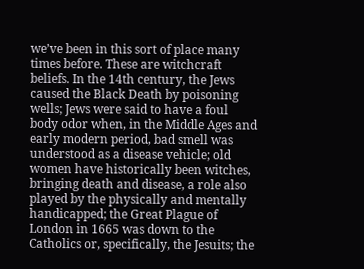we’ve been in this sort of place many times before. These are witchcraft beliefs. In the 14th century, the Jews caused the Black Death by poisoning wells; Jews were said to have a foul body odor when, in the Middle Ages and early modern period, bad smell was understood as a disease vehicle; old women have historically been witches, bringing death and disease, a role also played by the physically and mentally handicapped; the Great Plague of London in 1665 was down to the Catholics or, specifically, the Jesuits; the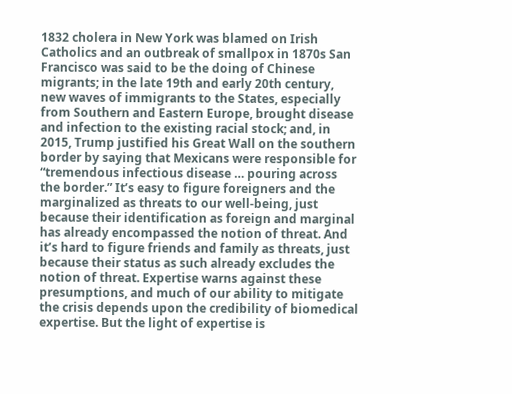1832 cholera in New York was blamed on Irish Catholics and an outbreak of smallpox in 1870s San Francisco was said to be the doing of Chinese migrants; in the late 19th and early 20th century, new waves of immigrants to the States, especially from Southern and Eastern Europe, brought disease and infection to the existing racial stock; and, in 2015, Trump justified his Great Wall on the southern border by saying that Mexicans were responsible for “tremendous infectious disease … pouring across the border.” It’s easy to figure foreigners and the marginalized as threats to our well-being, just because their identification as foreign and marginal has already encompassed the notion of threat. And it’s hard to figure friends and family as threats, just because their status as such already excludes the notion of threat. Expertise warns against these presumptions, and much of our ability to mitigate the crisis depends upon the credibility of biomedical expertise. But the light of expertise is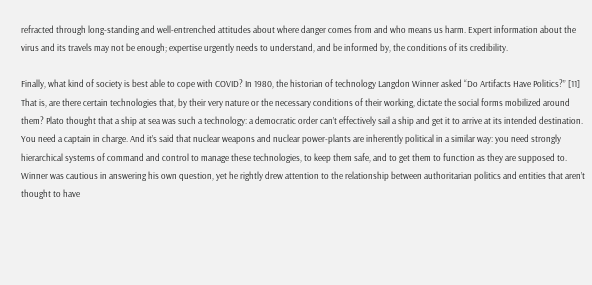refracted through long-standing and well-entrenched attitudes about where danger comes from and who means us harm. Expert information about the virus and its travels may not be enough; expertise urgently needs to understand, and be informed by, the conditions of its credibility.

Finally, what kind of society is best able to cope with COVID? In 1980, the historian of technology Langdon Winner asked “Do Artifacts Have Politics?” [11] That is, are there certain technologies that, by their very nature or the necessary conditions of their working, dictate the social forms mobilized around them? Plato thought that a ship at sea was such a technology: a democratic order can’t effectively sail a ship and get it to arrive at its intended destination. You need a captain in charge. And it’s said that nuclear weapons and nuclear power-plants are inherently political in a similar way: you need strongly hierarchical systems of command and control to manage these technologies, to keep them safe, and to get them to function as they are supposed to. Winner was cautious in answering his own question, yet he rightly drew attention to the relationship between authoritarian politics and entities that aren’t thought to have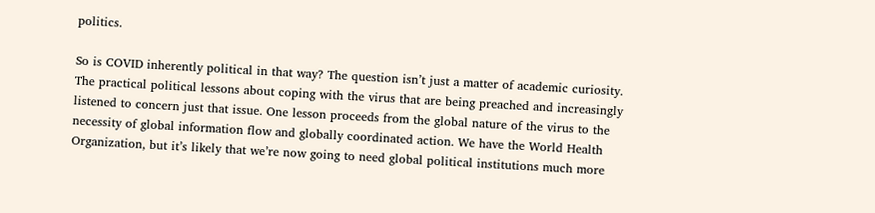politics.

So is COVID inherently political in that way? The question isn’t just a matter of academic curiosity. The practical political lessons about coping with the virus that are being preached and increasingly listened to concern just that issue. One lesson proceeds from the global nature of the virus to the necessity of global information flow and globally coordinated action. We have the World Health Organization, but it’s likely that we’re now going to need global political institutions much more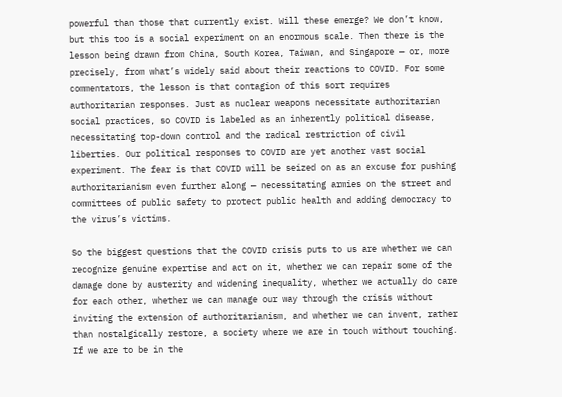powerful than those that currently exist. Will these emerge? We don’t know, but this too is a social experiment on an enormous scale. Then there is the lesson being drawn from China, South Korea, Taiwan, and Singapore — or, more precisely, from what’s widely said about their reactions to COVID. For some commentators, the lesson is that contagion of this sort requires authoritarian responses. Just as nuclear weapons necessitate authoritarian social practices, so COVID is labeled as an inherently political disease, necessitating top-down control and the radical restriction of civil liberties. Our political responses to COVID are yet another vast social experiment. The fear is that COVID will be seized on as an excuse for pushing authoritarianism even further along — necessitating armies on the street and committees of public safety to protect public health and adding democracy to the virus’s victims.

So the biggest questions that the COVID crisis puts to us are whether we can recognize genuine expertise and act on it, whether we can repair some of the damage done by austerity and widening inequality, whether we actually do care for each other, whether we can manage our way through the crisis without inviting the extension of authoritarianism, and whether we can invent, rather than nostalgically restore, a society where we are in touch without touching. If we are to be in the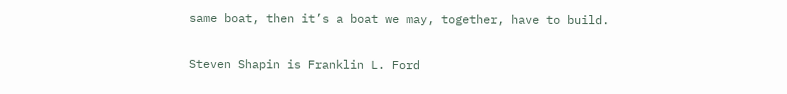same boat, then it’s a boat we may, together, have to build.


Steven Shapin is Franklin L. Ford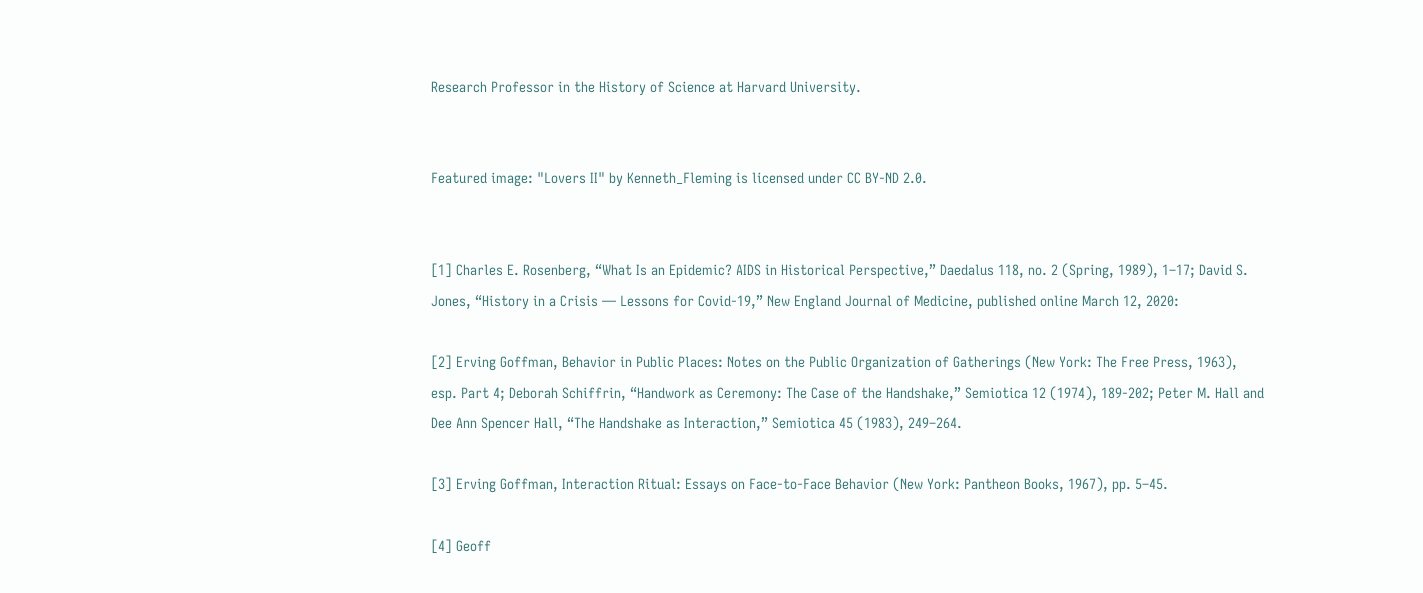Research Professor in the History of Science at Harvard University.


Featured image: "Lovers II" by Kenneth_Fleming is licensed under CC BY-ND 2.0.


[1] Charles E. Rosenberg, “What Is an Epidemic? AIDS in Historical Perspective,” Daedalus 118, no. 2 (Spring, 1989), 1–17; David S. Jones, “History in a Crisis — Lessons for Covid-19,” New England Journal of Medicine, published online March 12, 2020:

[2] Erving Goffman, Behavior in Public Places: Notes on the Public Organization of Gatherings (New York: The Free Press, 1963), esp. Part 4; Deborah Schiffrin, “Handwork as Ceremony: The Case of the Handshake,” Semiotica 12 (1974), 189-202; Peter M. Hall and Dee Ann Spencer Hall, “The Handshake as Interaction,” Semiotica 45 (1983), 249–264.

[3] Erving Goffman, Interaction Ritual: Essays on Face-to-Face Behavior (New York: Pantheon Books, 1967), pp. 5–45.

[4] Geoff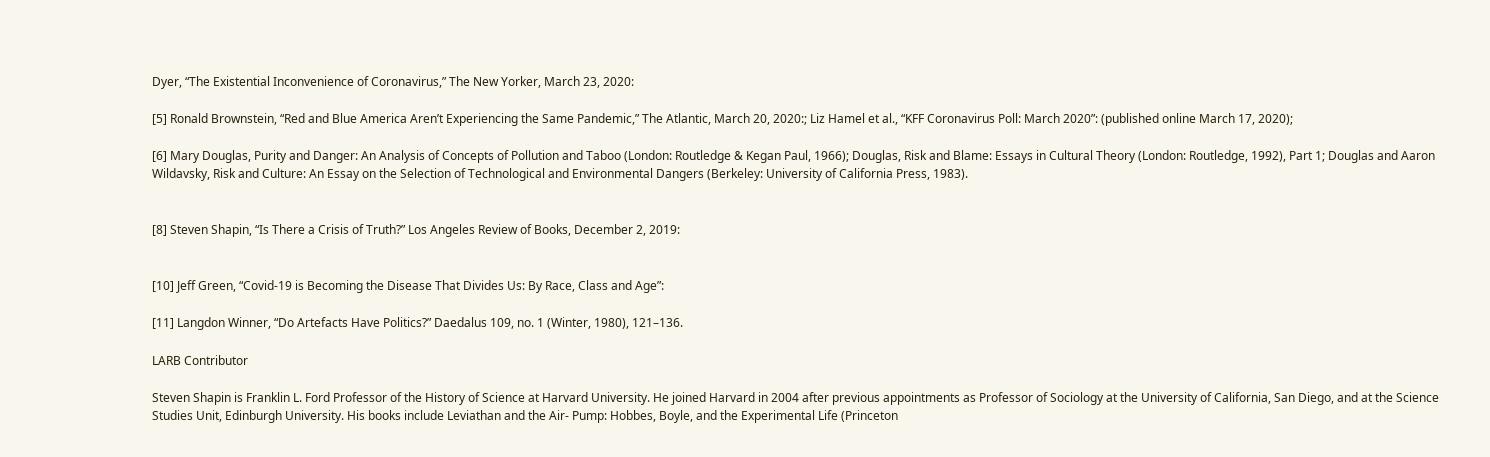Dyer, “The Existential Inconvenience of Coronavirus,” The New Yorker, March 23, 2020:

[5] Ronald Brownstein, “Red and Blue America Aren’t Experiencing the Same Pandemic,” The Atlantic, March 20, 2020:; Liz Hamel et al., “KFF Coronavirus Poll: March 2020”: (published online March 17, 2020);

[6] Mary Douglas, Purity and Danger: An Analysis of Concepts of Pollution and Taboo (London: Routledge & Kegan Paul, 1966); Douglas, Risk and Blame: Essays in Cultural Theory (London: Routledge, 1992), Part 1; Douglas and Aaron Wildavsky, Risk and Culture: An Essay on the Selection of Technological and Environmental Dangers (Berkeley: University of California Press, 1983).


[8] Steven Shapin, “Is There a Crisis of Truth?” Los Angeles Review of Books, December 2, 2019:


[10] Jeff Green, “Covid-19 is Becoming the Disease That Divides Us: By Race, Class and Age”:

[11] Langdon Winner, “Do Artefacts Have Politics?” Daedalus 109, no. 1 (Winter, 1980), 121–136.

LARB Contributor

Steven Shapin is Franklin L. Ford Professor of the History of Science at Harvard University. He joined Harvard in 2004 after previous appointments as Professor of Sociology at the University of California, San Diego, and at the Science Studies Unit, Edinburgh University. His books include Leviathan and the Air- Pump: Hobbes, Boyle, and the Experimental Life (Princeton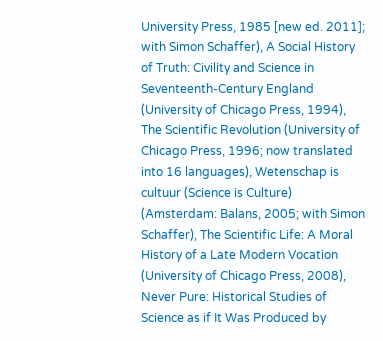University Press, 1985 [new ed. 2011]; with Simon Schaffer), A Social History of Truth: Civility and Science in Seventeenth-Century England (University of Chicago Press, 1994), The Scientific Revolution (University of Chicago Press, 1996; now translated into 16 languages), Wetenschap is cultuur (Science is Culture) (Amsterdam: Balans, 2005; with Simon Schaffer), The Scientific Life: A Moral History of a Late Modern Vocation (University of Chicago Press, 2008), Never Pure: Historical Studies of Science as if It Was Produced by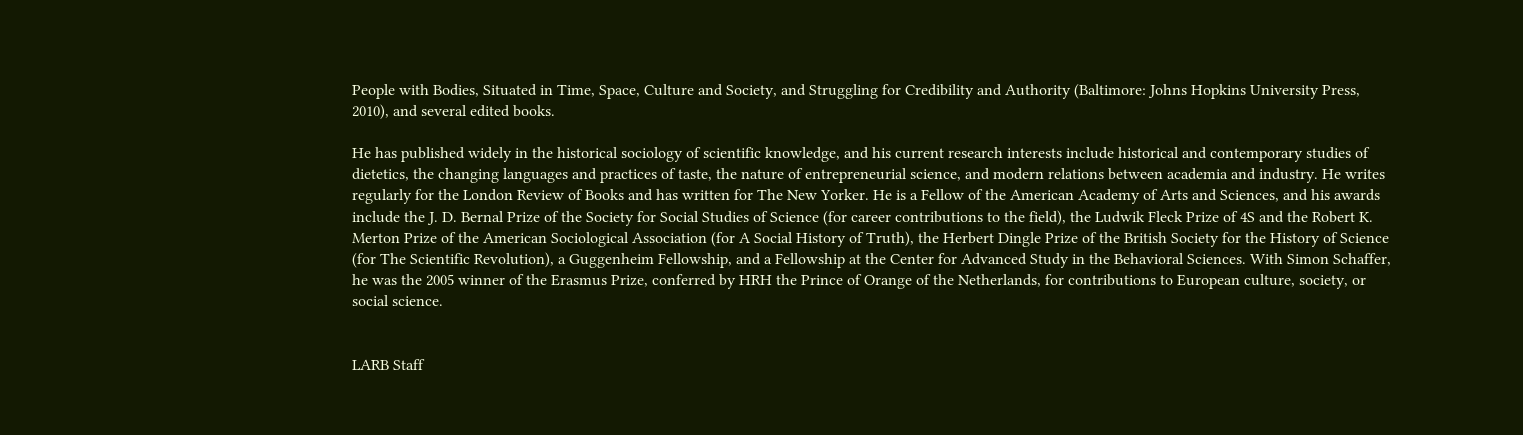People with Bodies, Situated in Time, Space, Culture and Society, and Struggling for Credibility and Authority (Baltimore: Johns Hopkins University Press, 2010), and several edited books.

He has published widely in the historical sociology of scientific knowledge, and his current research interests include historical and contemporary studies of dietetics, the changing languages and practices of taste, the nature of entrepreneurial science, and modern relations between academia and industry. He writes regularly for the London Review of Books and has written for The New Yorker. He is a Fellow of the American Academy of Arts and Sciences, and his awards include the J. D. Bernal Prize of the Society for Social Studies of Science (for career contributions to the field), the Ludwik Fleck Prize of 4S and the Robert K. Merton Prize of the American Sociological Association (for A Social History of Truth), the Herbert Dingle Prize of the British Society for the History of Science (for The Scientific Revolution), a Guggenheim Fellowship, and a Fellowship at the Center for Advanced Study in the Behavioral Sciences. With Simon Schaffer, he was the 2005 winner of the Erasmus Prize, conferred by HRH the Prince of Orange of the Netherlands, for contributions to European culture, society, or social science.


LARB Staff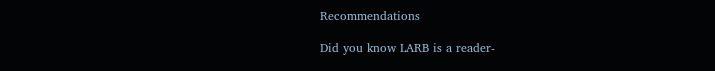Recommendations

Did you know LARB is a reader-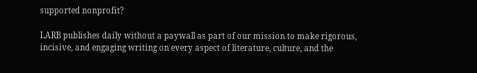supported nonprofit?

LARB publishes daily without a paywall as part of our mission to make rigorous, incisive, and engaging writing on every aspect of literature, culture, and the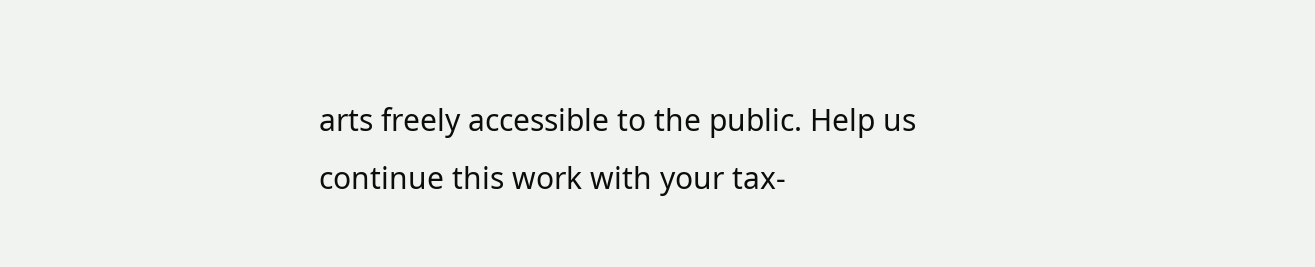arts freely accessible to the public. Help us continue this work with your tax-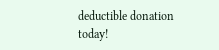deductible donation today!